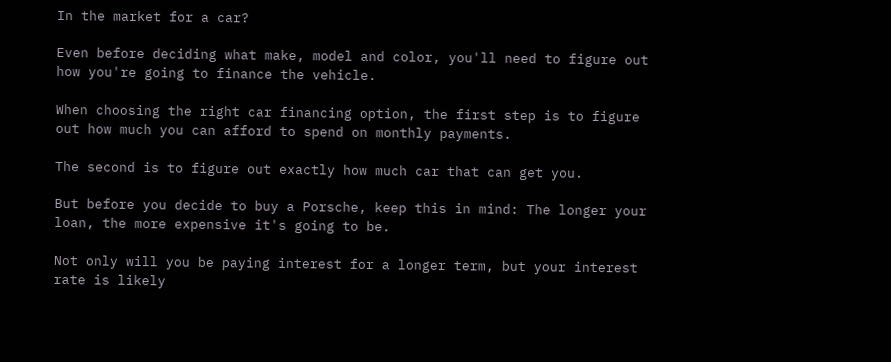In the market for a car?

Even before deciding what make, model and color, you'll need to figure out how you're going to finance the vehicle.

When choosing the right car financing option, the first step is to figure out how much you can afford to spend on monthly payments.

The second is to figure out exactly how much car that can get you.

But before you decide to buy a Porsche, keep this in mind: The longer your loan, the more expensive it's going to be.

Not only will you be paying interest for a longer term, but your interest rate is likely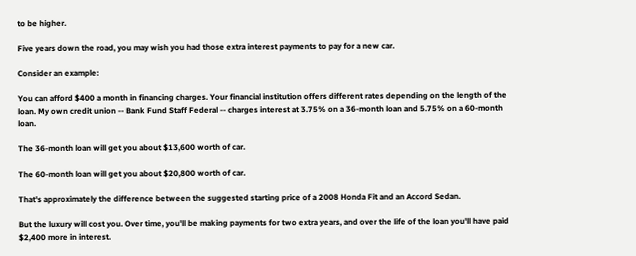to be higher.

Five years down the road, you may wish you had those extra interest payments to pay for a new car.

Consider an example:

You can afford $400 a month in financing charges. Your financial institution offers different rates depending on the length of the loan. My own credit union -- Bank Fund Staff Federal -- charges interest at 3.75% on a 36-month loan and 5.75% on a 60-month loan.

The 36-month loan will get you about $13,600 worth of car.

The 60-month loan will get you about $20,800 worth of car.

That's approximately the difference between the suggested starting price of a 2008 Honda Fit and an Accord Sedan.

But the luxury will cost you. Over time, you'll be making payments for two extra years, and over the life of the loan you'll have paid $2,400 more in interest.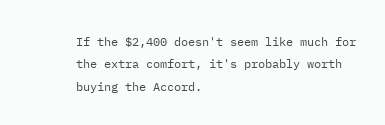If the $2,400 doesn't seem like much for the extra comfort, it's probably worth buying the Accord.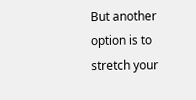But another option is to stretch your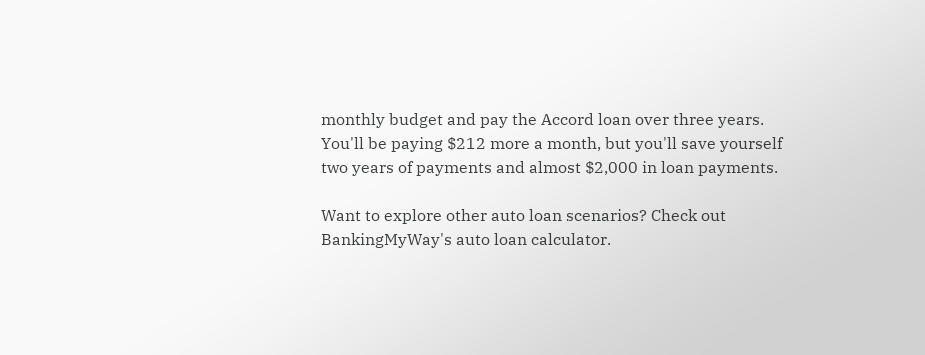monthly budget and pay the Accord loan over three years. You'll be paying $212 more a month, but you'll save yourself two years of payments and almost $2,000 in loan payments.

Want to explore other auto loan scenarios? Check out BankingMyWay's auto loan calculator.